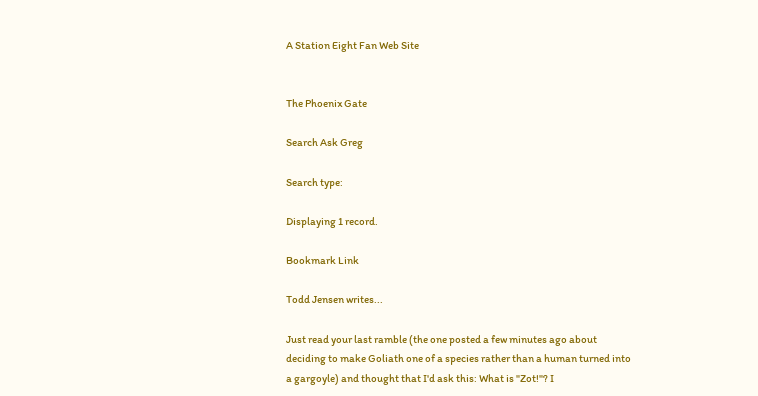A Station Eight Fan Web Site


The Phoenix Gate

Search Ask Greg

Search type:

Displaying 1 record.

Bookmark Link

Todd Jensen writes...

Just read your last ramble (the one posted a few minutes ago about deciding to make Goliath one of a species rather than a human turned into a gargoyle) and thought that I'd ask this: What is "Zot!"? I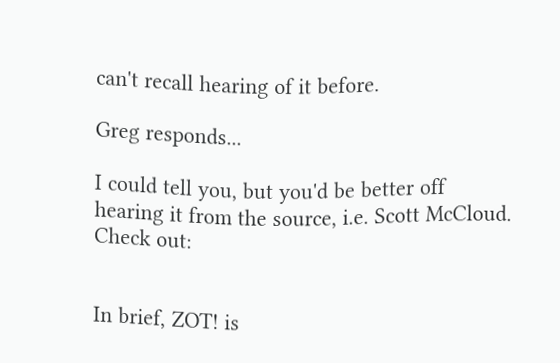can't recall hearing of it before.

Greg responds...

I could tell you, but you'd be better off hearing it from the source, i.e. Scott McCloud. Check out:


In brief, ZOT! is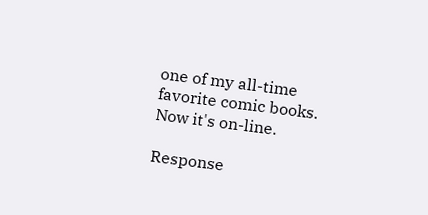one of my all-time favorite comic books. Now it's on-line.

Response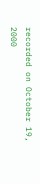recorded on October 19, 2000